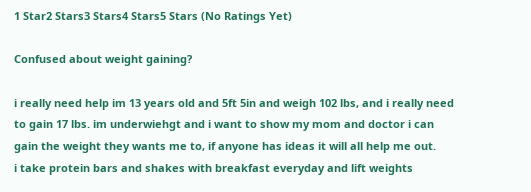1 Star2 Stars3 Stars4 Stars5 Stars (No Ratings Yet)

Confused about weight gaining?

i really need help im 13 years old and 5ft 5in and weigh 102 lbs, and i really need to gain 17 lbs. im underwiehgt and i want to show my mom and doctor i can gain the weight they wants me to, if anyone has ideas it will all help me out.
i take protein bars and shakes with breakfast everyday and lift weights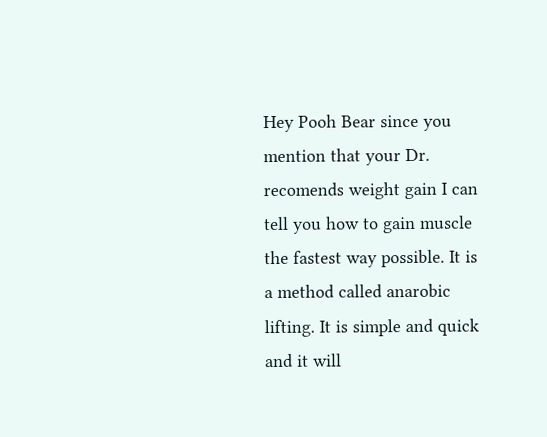Hey Pooh Bear since you mention that your Dr. recomends weight gain I can tell you how to gain muscle the fastest way possible. It is a method called anarobic lifting. It is simple and quick and it will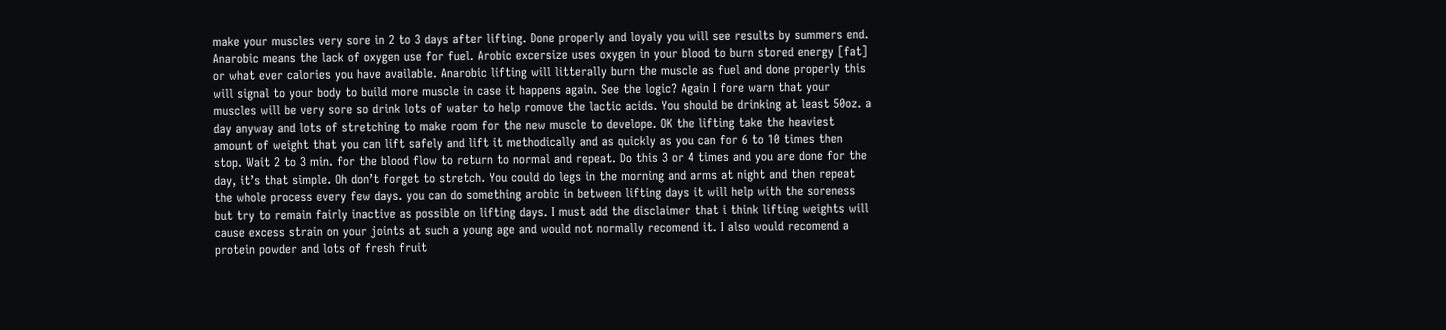make your muscles very sore in 2 to 3 days after lifting. Done properly and loyaly you will see results by summers end. Anarobic means the lack of oxygen use for fuel. Arobic excersize uses oxygen in your blood to burn stored energy [fat] or what ever calories you have available. Anarobic lifting will litterally burn the muscle as fuel and done properly this will signal to your body to build more muscle in case it happens again. See the logic? Again I fore warn that your muscles will be very sore so drink lots of water to help romove the lactic acids. You should be drinking at least 50oz. a day anyway and lots of stretching to make room for the new muscle to develope. OK the lifting take the heaviest amount of weight that you can lift safely and lift it methodically and as quickly as you can for 6 to 10 times then stop. Wait 2 to 3 min. for the blood flow to return to normal and repeat. Do this 3 or 4 times and you are done for the day, it’s that simple. Oh don’t forget to stretch. You could do legs in the morning and arms at night and then repeat the whole process every few days. you can do something arobic in between lifting days it will help with the soreness but try to remain fairly inactive as possible on lifting days. I must add the disclaimer that i think lifting weights will cause excess strain on your joints at such a young age and would not normally recomend it. I also would recomend a protein powder and lots of fresh fruit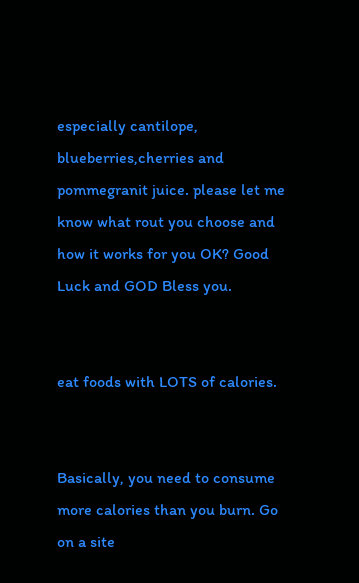especially cantilope, blueberries,cherries and pommegranit juice. please let me know what rout you choose and how it works for you OK? Good Luck and GOD Bless you.


eat foods with LOTS of calories.


Basically, you need to consume more calories than you burn. Go on a site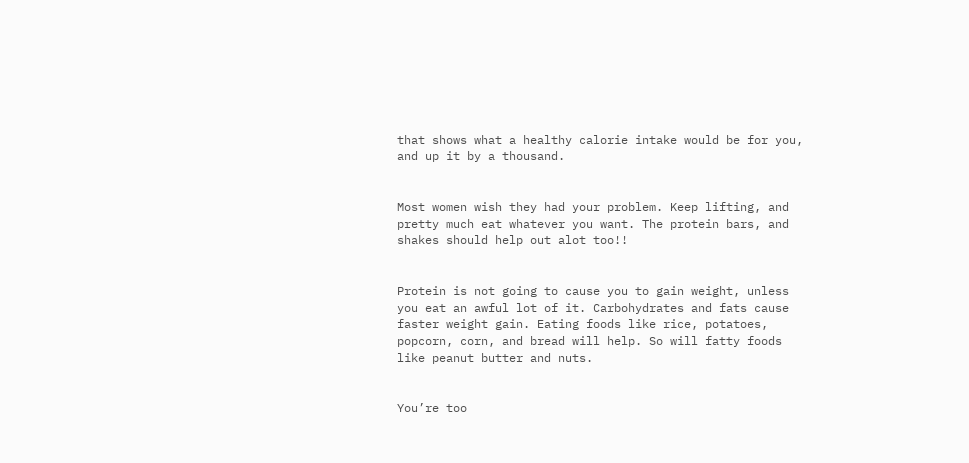that shows what a healthy calorie intake would be for you, and up it by a thousand.


Most women wish they had your problem. Keep lifting, and pretty much eat whatever you want. The protein bars, and shakes should help out alot too!!


Protein is not going to cause you to gain weight, unless you eat an awful lot of it. Carbohydrates and fats cause faster weight gain. Eating foods like rice, potatoes, popcorn, corn, and bread will help. So will fatty foods like peanut butter and nuts.


You’re too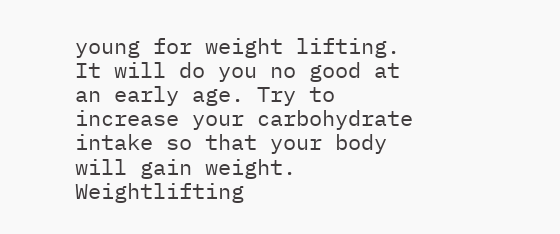young for weight lifting. It will do you no good at an early age. Try to increase your carbohydrate intake so that your body will gain weight. Weightlifting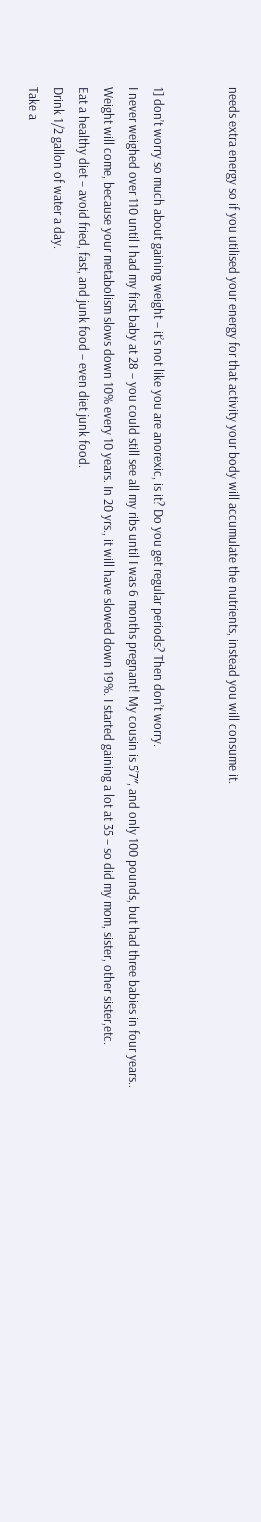needs extra energy so if you utilised your energy for that activity your body will accumulate the nutrients, instead you will consume it.


1] don’t worry so much about gaining weight – it’s not like you are anorexic, is it? Do you get regular periods? Then don’t worry.
I never weighed over 110 until I had my first baby at 28 – you could still see all my ribs until I was 6 months pregnant! My cousin is 5’7″, and only 100 pounds, but had three babies in four years..
Weight will come, because your metabolism slows down 10% every 10 years. In 20 yrs., it will have slowed down 19%. I started gaining a lot at 35 – so did my mom, sister, other sister,etc.
Eat a healthy diet – avoid fried, fast, and junk food – even diet junk food.
Drink 1/2 gallon of water a day.
Take a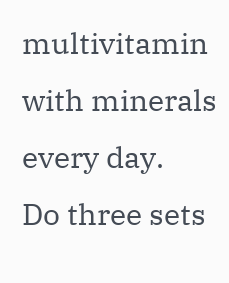multivitamin with minerals every day.
Do three sets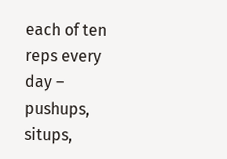each of ten reps every day – pushups, situps,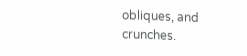obliques, and crunches.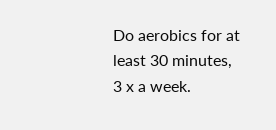Do aerobics for at least 30 minutes, 3 x a week.